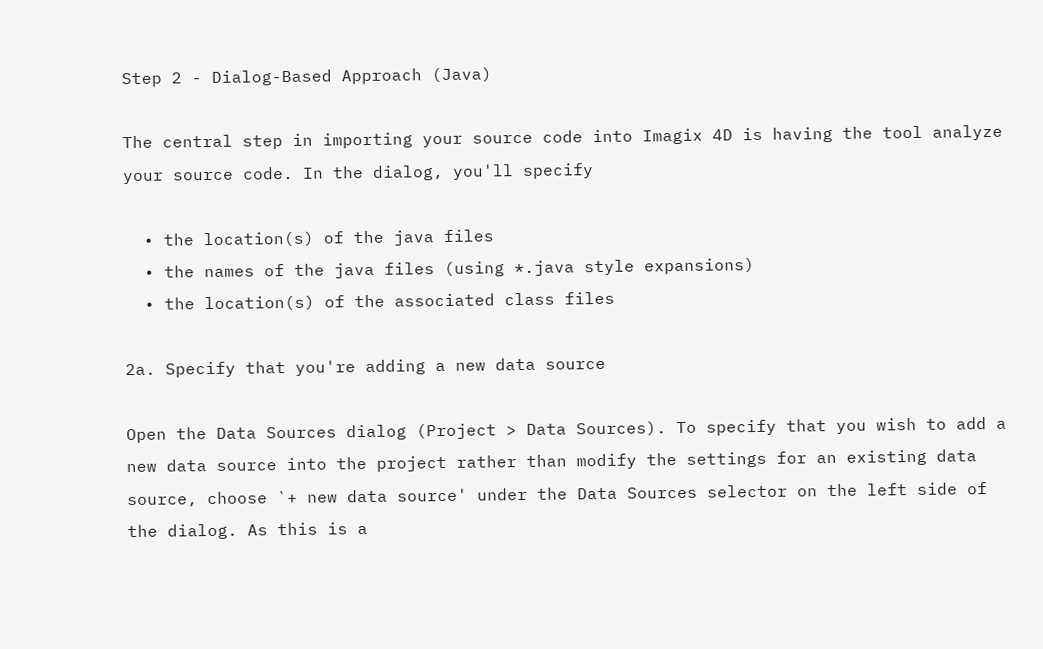Step 2 - Dialog-Based Approach (Java)

The central step in importing your source code into Imagix 4D is having the tool analyze your source code. In the dialog, you'll specify

  • the location(s) of the java files
  • the names of the java files (using *.java style expansions)
  • the location(s) of the associated class files

2a. Specify that you're adding a new data source

Open the Data Sources dialog (Project > Data Sources). To specify that you wish to add a new data source into the project rather than modify the settings for an existing data source, choose `+ new data source' under the Data Sources selector on the left side of the dialog. As this is a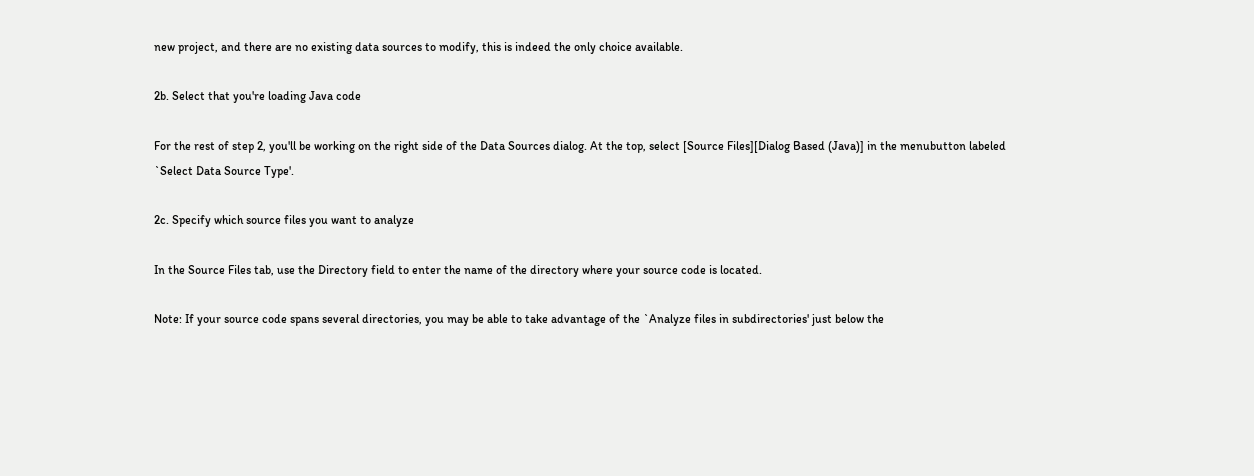new project, and there are no existing data sources to modify, this is indeed the only choice available.

2b. Select that you're loading Java code

For the rest of step 2, you'll be working on the right side of the Data Sources dialog. At the top, select [Source Files][Dialog Based (Java)] in the menubutton labeled `Select Data Source Type'.

2c. Specify which source files you want to analyze

In the Source Files tab, use the Directory field to enter the name of the directory where your source code is located.

Note: If your source code spans several directories, you may be able to take advantage of the `Analyze files in subdirectories' just below the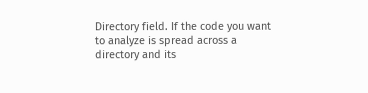Directory field. If the code you want to analyze is spread across a directory and its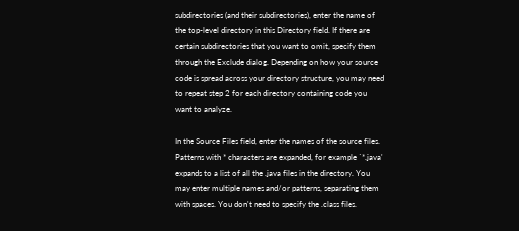subdirectories (and their subdirectories), enter the name of the top-level directory in this Directory field. If there are certain subdirectories that you want to omit, specify them through the Exclude dialog. Depending on how your source code is spread across your directory structure, you may need to repeat step 2 for each directory containing code you want to analyze.

In the Source Files field, enter the names of the source files. Patterns with * characters are expanded, for example `*.java' expands to a list of all the .java files in the directory. You may enter multiple names and/or patterns, separating them with spaces. You don't need to specify the .class files.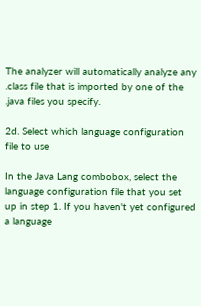The analyzer will automatically analyze any .class file that is imported by one of the .java files you specify.

2d. Select which language configuration file to use

In the Java Lang combobox, select the language configuration file that you set up in step 1. If you haven't yet configured a language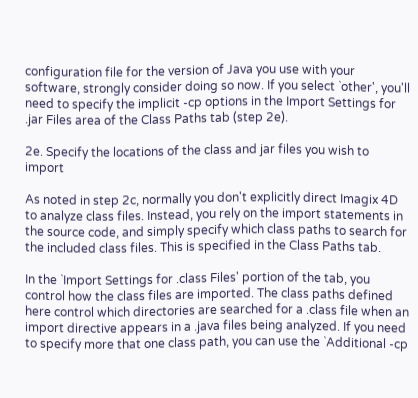configuration file for the version of Java you use with your software, strongly consider doing so now. If you select `other', you'll need to specify the implicit -cp options in the Import Settings for .jar Files area of the Class Paths tab (step 2e).

2e. Specify the locations of the class and jar files you wish to import

As noted in step 2c, normally you don't explicitly direct Imagix 4D to analyze class files. Instead, you rely on the import statements in the source code, and simply specify which class paths to search for the included class files. This is specified in the Class Paths tab.

In the `Import Settings for .class Files' portion of the tab, you control how the class files are imported. The class paths defined here control which directories are searched for a .class file when an import directive appears in a .java files being analyzed. If you need to specify more that one class path, you can use the `Additional -cp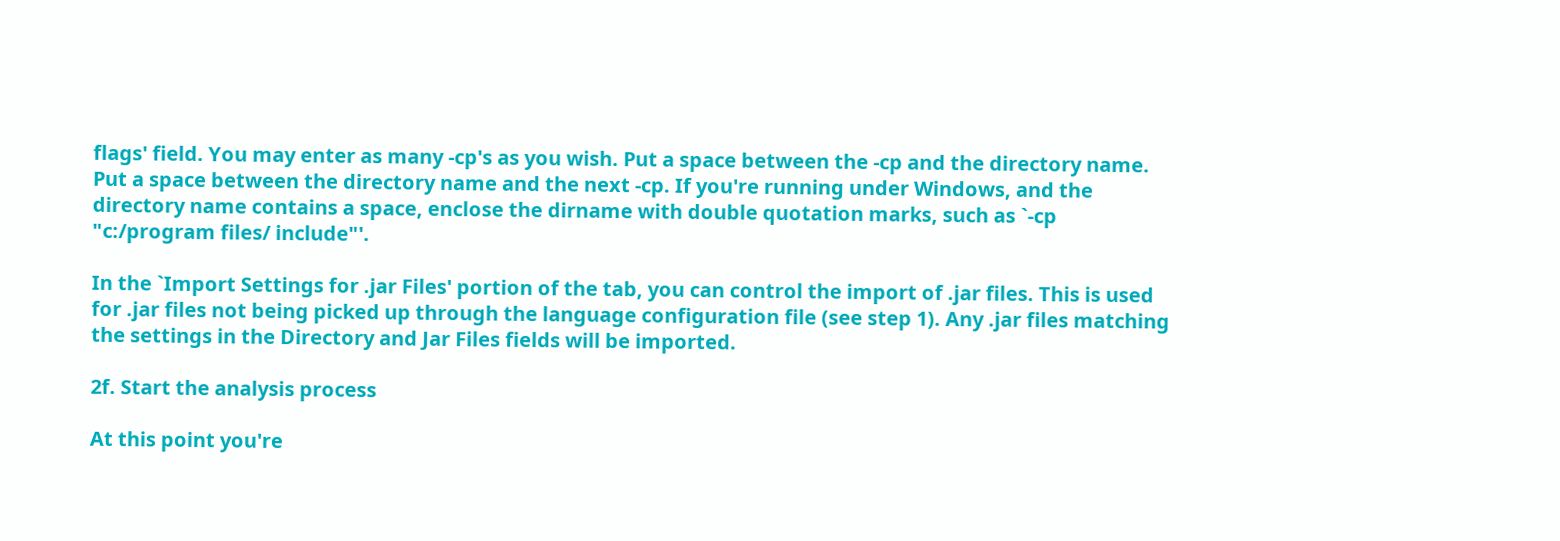flags' field. You may enter as many -cp's as you wish. Put a space between the -cp and the directory name. Put a space between the directory name and the next -cp. If you're running under Windows, and the directory name contains a space, enclose the dirname with double quotation marks, such as `-cp "c:/program files/ include"'.

In the `Import Settings for .jar Files' portion of the tab, you can control the import of .jar files. This is used for .jar files not being picked up through the language configuration file (see step 1). Any .jar files matching the settings in the Directory and Jar Files fields will be imported.

2f. Start the analysis process

At this point you're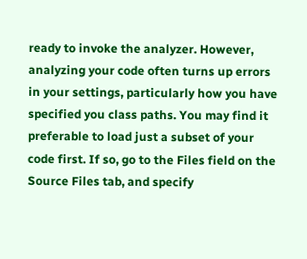ready to invoke the analyzer. However, analyzing your code often turns up errors in your settings, particularly how you have specified you class paths. You may find it preferable to load just a subset of your code first. If so, go to the Files field on the Source Files tab, and specify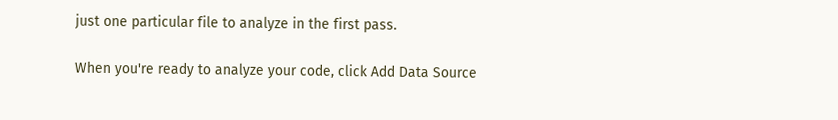just one particular file to analyze in the first pass.

When you're ready to analyze your code, click Add Data Source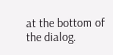at the bottom of the dialog.